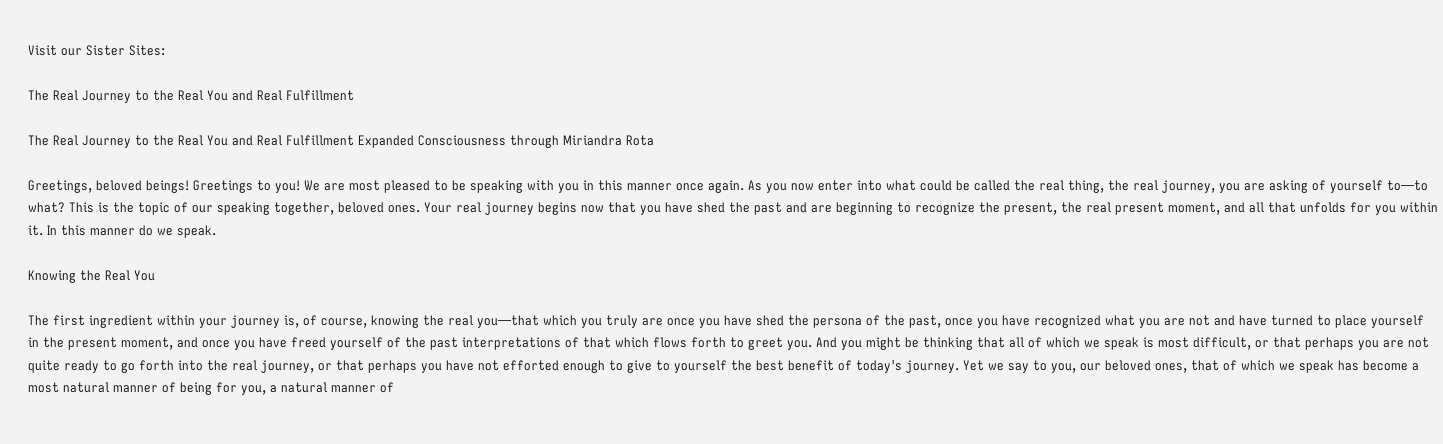Visit our Sister Sites:

The Real Journey to the Real You and Real Fulfillment

The Real Journey to the Real You and Real Fulfillment Expanded Consciousness through Miriandra Rota

Greetings, beloved beings! Greetings to you! We are most pleased to be speaking with you in this manner once again. As you now enter into what could be called the real thing, the real journey, you are asking of yourself to—to what? This is the topic of our speaking together, beloved ones. Your real journey begins now that you have shed the past and are beginning to recognize the present, the real present moment, and all that unfolds for you within it. In this manner do we speak.

Knowing the Real You

The first ingredient within your journey is, of course, knowing the real you—that which you truly are once you have shed the persona of the past, once you have recognized what you are not and have turned to place yourself in the present moment, and once you have freed yourself of the past interpretations of that which flows forth to greet you. And you might be thinking that all of which we speak is most difficult, or that perhaps you are not quite ready to go forth into the real journey, or that perhaps you have not efforted enough to give to yourself the best benefit of today's journey. Yet we say to you, our beloved ones, that of which we speak has become a most natural manner of being for you, a natural manner of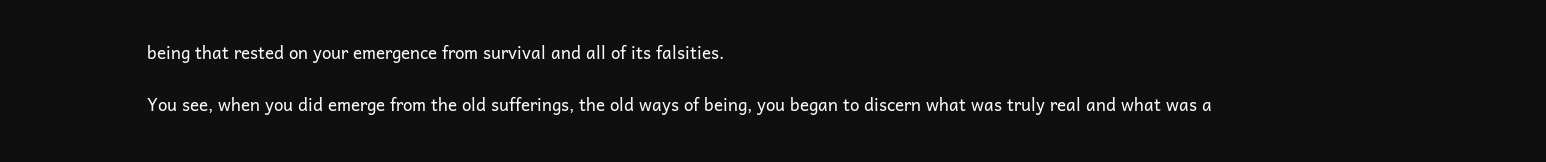being that rested on your emergence from survival and all of its falsities.

You see, when you did emerge from the old sufferings, the old ways of being, you began to discern what was truly real and what was a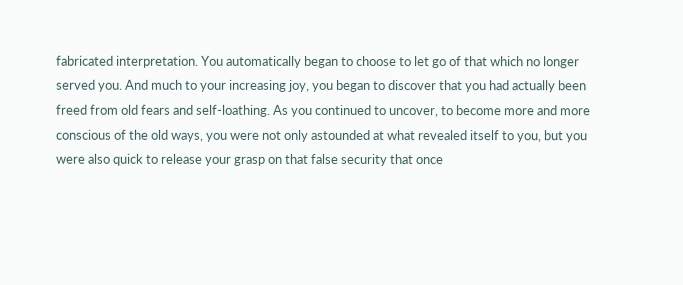fabricated interpretation. You automatically began to choose to let go of that which no longer served you. And much to your increasing joy, you began to discover that you had actually been freed from old fears and self-loathing. As you continued to uncover, to become more and more conscious of the old ways, you were not only astounded at what revealed itself to you, but you were also quick to release your grasp on that false security that once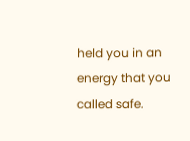held you in an energy that you called safe.